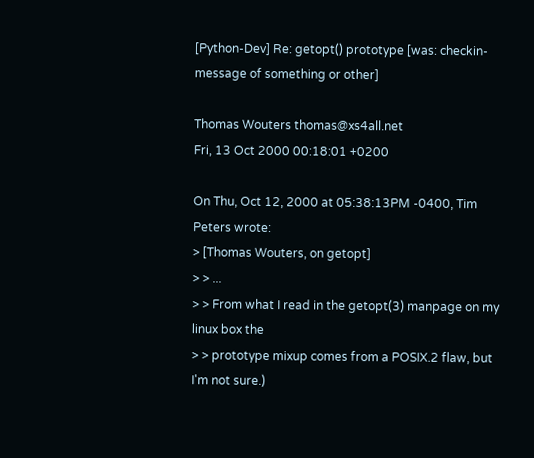[Python-Dev] Re: getopt() prototype [was: checkin-message of something or other]

Thomas Wouters thomas@xs4all.net
Fri, 13 Oct 2000 00:18:01 +0200

On Thu, Oct 12, 2000 at 05:38:13PM -0400, Tim Peters wrote:
> [Thomas Wouters, on getopt]
> > ...
> > From what I read in the getopt(3) manpage on my linux box the
> > prototype mixup comes from a POSIX.2 flaw, but I'm not sure.)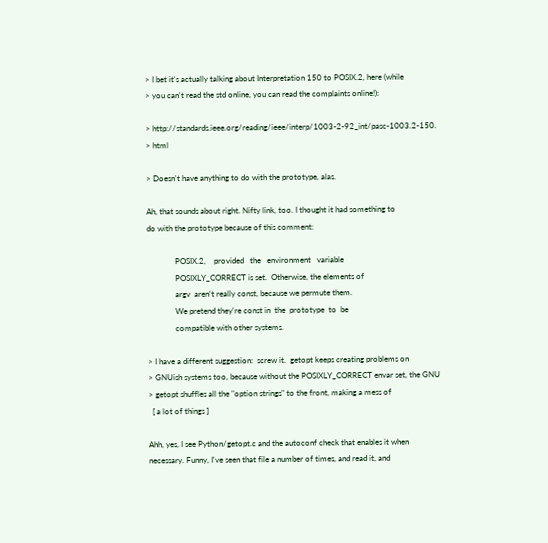> I bet it's actually talking about Interpretation 150 to POSIX.2, here (while
> you can't read the std online, you can read the complaints online!):

> http://standards.ieee.org/reading/ieee/interp/1003-2-92_int/pasc-1003.2-150.
> html

> Doesn't have anything to do with the prototype, alas.

Ah, that sounds about right. Nifty link, too. I thought it had something to
do with the prototype because of this comment:

              POSIX.2,    provided   the   environment   variable
              POSIXLY_CORRECT is set.  Otherwise, the elements of
              argv  aren't really const, because we permute them.
              We pretend they're const in  the  prototype  to  be
              compatible with other systems.

> I have a different suggestion:  screw it.  getopt keeps creating problems on
> GNUish systems too, because without the POSIXLY_CORRECT envar set, the GNU
> getopt shuffles all the "option strings" to the front, making a mess of
  [ a lot of things ]

Ahh, yes, I see Python/getopt.c and the autoconf check that enables it when
necessary. Funny, I've seen that file a number of times, and read it, and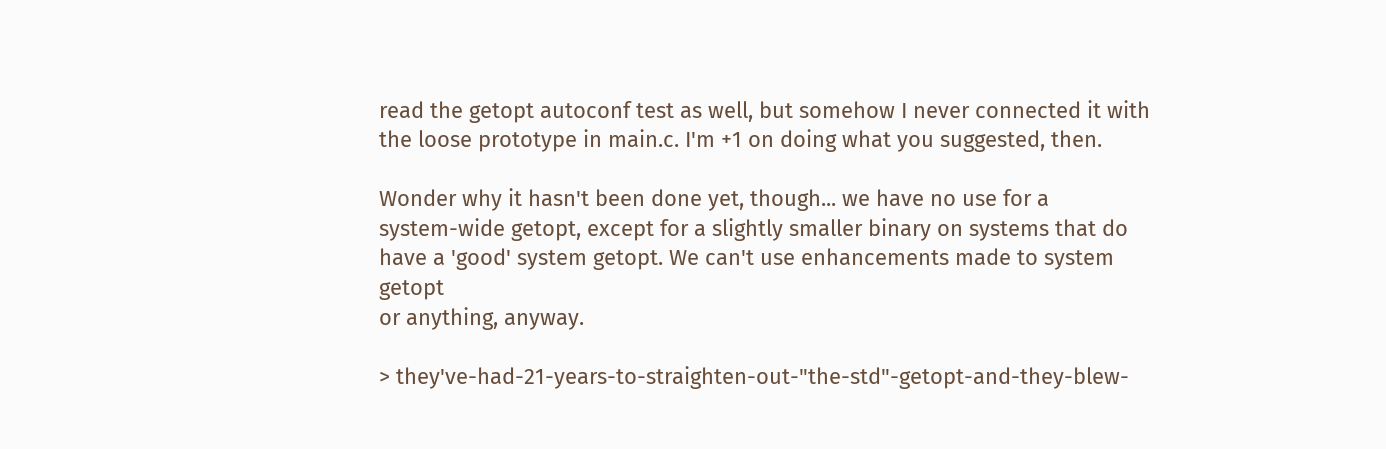read the getopt autoconf test as well, but somehow I never connected it with
the loose prototype in main.c. I'm +1 on doing what you suggested, then.

Wonder why it hasn't been done yet, though... we have no use for a
system-wide getopt, except for a slightly smaller binary on systems that do
have a 'good' system getopt. We can't use enhancements made to system getopt
or anything, anyway.

> they've-had-21-years-to-straighten-out-"the-std"-getopt-and-they-blew-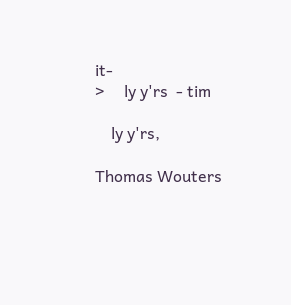it-
>     ly y'rs  - tim

    ly y'rs,

Thomas Wouters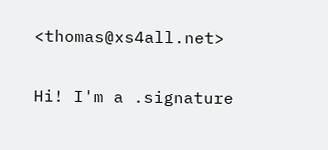<thomas@xs4all.net>

Hi! I'm a .signature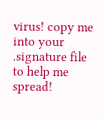virus! copy me into your .signature file to help me spread!